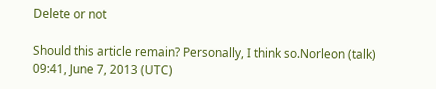Delete or not

Should this article remain? Personally, I think so.Norleon (talk) 09:41, June 7, 2013 (UTC)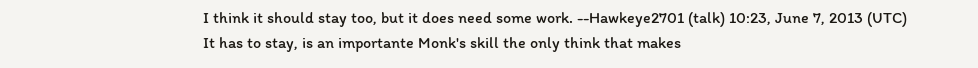I think it should stay too, but it does need some work. --Hawkeye2701 (talk) 10:23, June 7, 2013 (UTC)
It has to stay, is an importante Monk's skill the only think that makes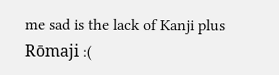me sad is the lack of Kanji plus Rōmaji :(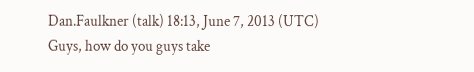Dan.Faulkner (talk) 18:13, June 7, 2013 (UTC)
Guys, how do you guys take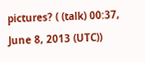pictures? ( (talk) 00:37, June 8, 2013 (UTC))